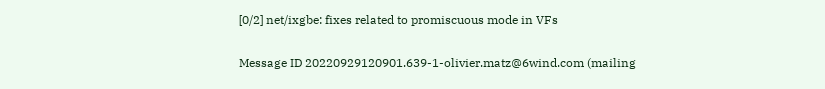[0/2] net/ixgbe: fixes related to promiscuous mode in VFs

Message ID 20220929120901.639-1-olivier.matz@6wind.com (mailing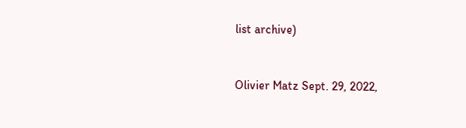list archive)


Olivier Matz Sept. 29, 2022,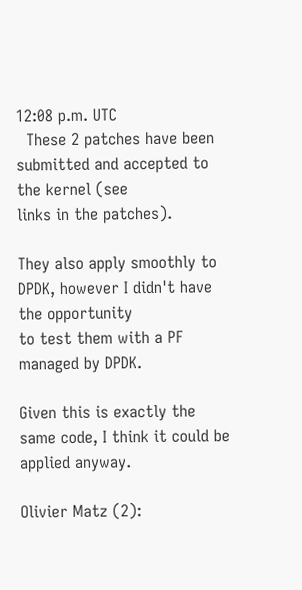12:08 p.m. UTC
  These 2 patches have been submitted and accepted to the kernel (see
links in the patches).

They also apply smoothly to DPDK, however I didn't have the opportunity
to test them with a PF managed by DPDK.

Given this is exactly the same code, I think it could be applied anyway.

Olivier Matz (2):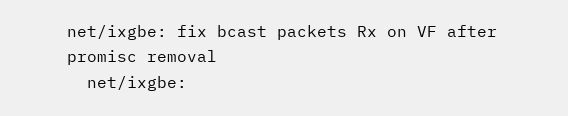net/ixgbe: fix bcast packets Rx on VF after promisc removal
  net/ixgbe: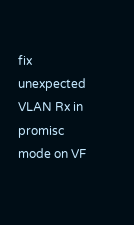fix unexpected VLAN Rx in promisc mode on VF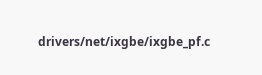drivers/net/ixgbe/ixgbe_pf.c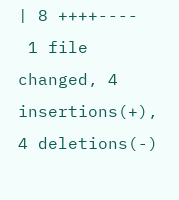| 8 ++++----
 1 file changed, 4 insertions(+), 4 deletions(-)